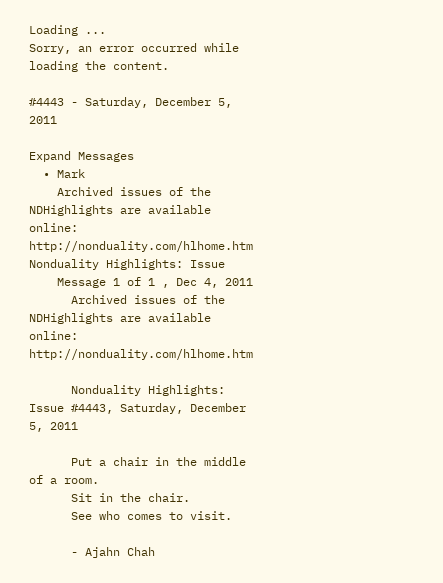Loading ...
Sorry, an error occurred while loading the content.

#4443 - Saturday, December 5, 2011

Expand Messages
  • Mark
    Archived issues of the NDHighlights are available online: http://nonduality.com/hlhome.htm Nonduality Highlights: Issue
    Message 1 of 1 , Dec 4, 2011
      Archived issues of the NDHighlights are available online: http://nonduality.com/hlhome.htm

      Nonduality Highlights: Issue #4443, Saturday, December 5, 2011

      Put a chair in the middle of a room.
      Sit in the chair.
      See who comes to visit.

      - Ajahn Chah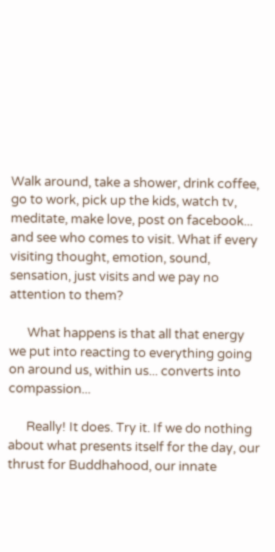Walk around, take a shower, drink coffee, go to work, pick up the kids, watch tv, meditate, make love, post on facebook... and see who comes to visit. What if every visiting thought, emotion, sound, sensation, just visits and we pay no attention to them?

      What happens is that all that energy we put into reacting to everything going on around us, within us... converts into compassion...

      Really! It does. Try it. If we do nothing about what presents itself for the day, our thrust for Buddhahood, our innate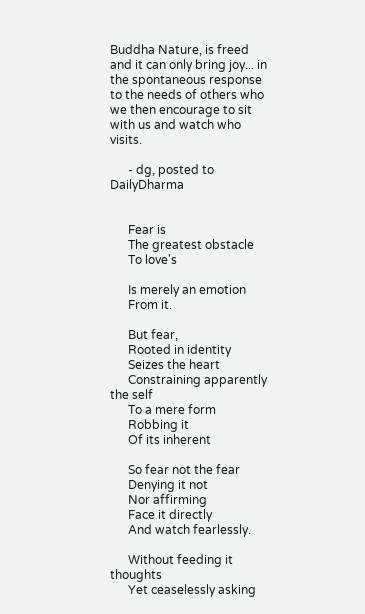Buddha Nature, is freed and it can only bring joy... in the spontaneous response to the needs of others who we then encourage to sit with us and watch who visits.

      - dg, posted to DailyDharma


      Fear is
      The greatest obstacle
      To love's

      Is merely an emotion
      From it.

      But fear,
      Rooted in identity
      Seizes the heart
      Constraining apparently the self
      To a mere form
      Robbing it
      Of its inherent

      So fear not the fear
      Denying it not
      Nor affirming
      Face it directly
      And watch fearlessly.

      Without feeding it thoughts
      Yet ceaselessly asking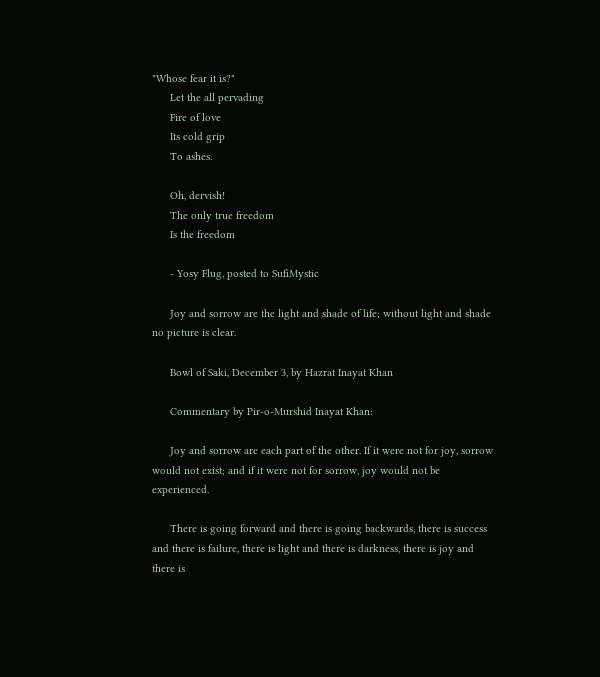"Whose fear it is?"
      Let the all pervading
      Fire of love
      Its cold grip
      To ashes.

      Oh, dervish!
      The only true freedom
      Is the freedom

      - Yosy Flug, posted to SufiMystic

      Joy and sorrow are the light and shade of life; without light and shade no picture is clear.

      Bowl of Saki, December 3, by Hazrat Inayat Khan

      Commentary by Pir-o-Murshid Inayat Khan:

      Joy and sorrow are each part of the other. If it were not for joy, sorrow would not exist; and if it were not for sorrow, joy would not be experienced.

      There is going forward and there is going backwards, there is success and there is failure, there is light and there is darkness, there is joy and there is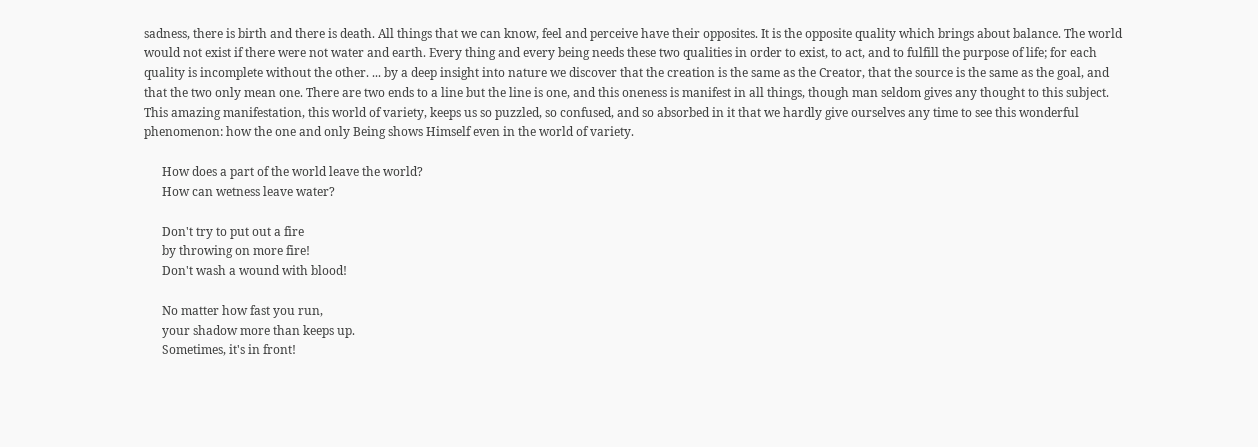sadness, there is birth and there is death. All things that we can know, feel and perceive have their opposites. It is the opposite quality which brings about balance. The world would not exist if there were not water and earth. Every thing and every being needs these two qualities in order to exist, to act, and to fulfill the purpose of life; for each quality is incomplete without the other. ... by a deep insight into nature we discover that the creation is the same as the Creator, that the source is the same as the goal, and that the two only mean one. There are two ends to a line but the line is one, and this oneness is manifest in all things, though man seldom gives any thought to this subject. This amazing manifestation, this world of variety, keeps us so puzzled, so confused, and so absorbed in it that we hardly give ourselves any time to see this wonderful phenomenon: how the one and only Being shows Himself even in the world of variety.

      How does a part of the world leave the world?
      How can wetness leave water?

      Don't try to put out a fire
      by throwing on more fire!
      Don't wash a wound with blood!

      No matter how fast you run,
      your shadow more than keeps up.
      Sometimes, it's in front!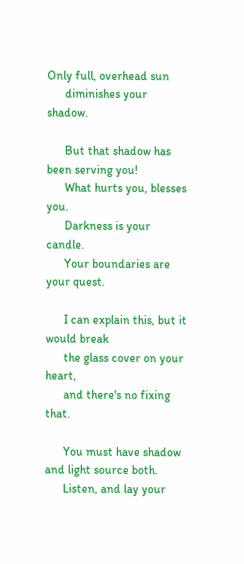Only full, overhead sun
      diminishes your shadow.

      But that shadow has been serving you!
      What hurts you, blesses you.
      Darkness is your candle.
      Your boundaries are your quest.

      I can explain this, but it would break
      the glass cover on your heart,
      and there's no fixing that.

      You must have shadow and light source both.
      Listen, and lay your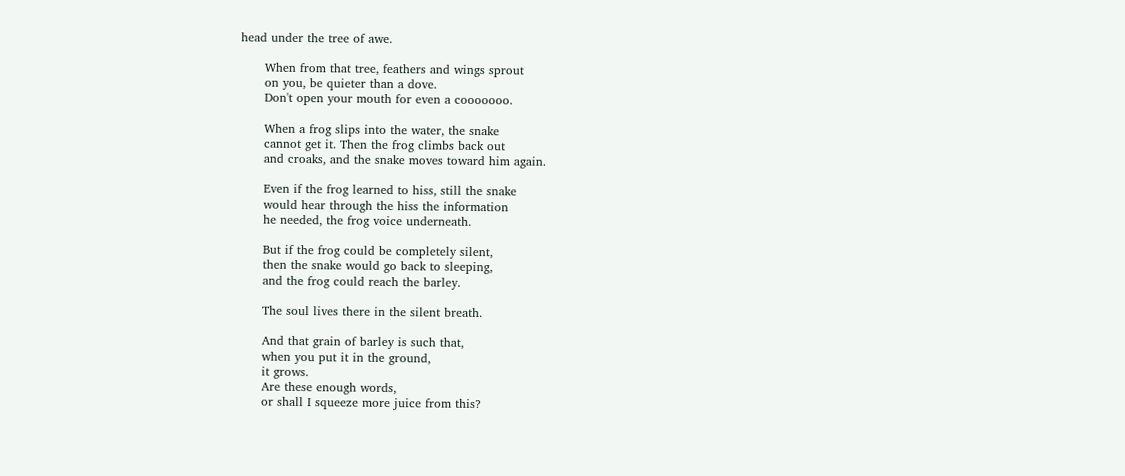head under the tree of awe.

      When from that tree, feathers and wings sprout
      on you, be quieter than a dove.
      Don't open your mouth for even a cooooooo.

      When a frog slips into the water, the snake
      cannot get it. Then the frog climbs back out
      and croaks, and the snake moves toward him again.

      Even if the frog learned to hiss, still the snake
      would hear through the hiss the information
      he needed, the frog voice underneath.

      But if the frog could be completely silent,
      then the snake would go back to sleeping,
      and the frog could reach the barley.

      The soul lives there in the silent breath.

      And that grain of barley is such that,
      when you put it in the ground,
      it grows.
      Are these enough words,
      or shall I squeeze more juice from this?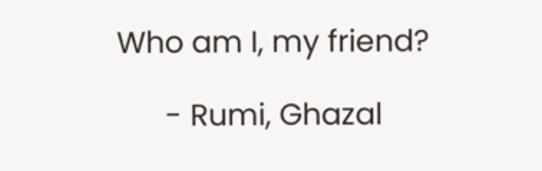Who am I, my friend?

      - Rumi, Ghazal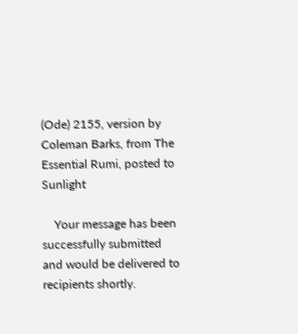(Ode) 2155, version by Coleman Barks, from The Essential Rumi, posted to Sunlight

    Your message has been successfully submitted and would be delivered to recipients shortly.